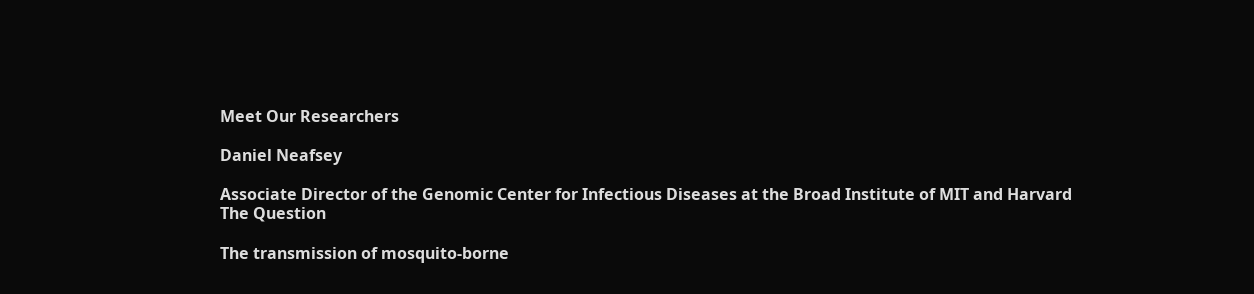Meet Our Researchers

Daniel Neafsey

Associate Director of the Genomic Center for Infectious Diseases at the Broad Institute of MIT and Harvard
The Question

The transmission of mosquito-borne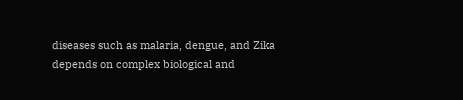diseases such as malaria, dengue, and Zika depends on complex biological and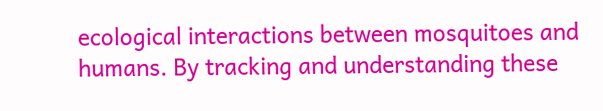ecological interactions between mosquitoes and humans. By tracking and understanding these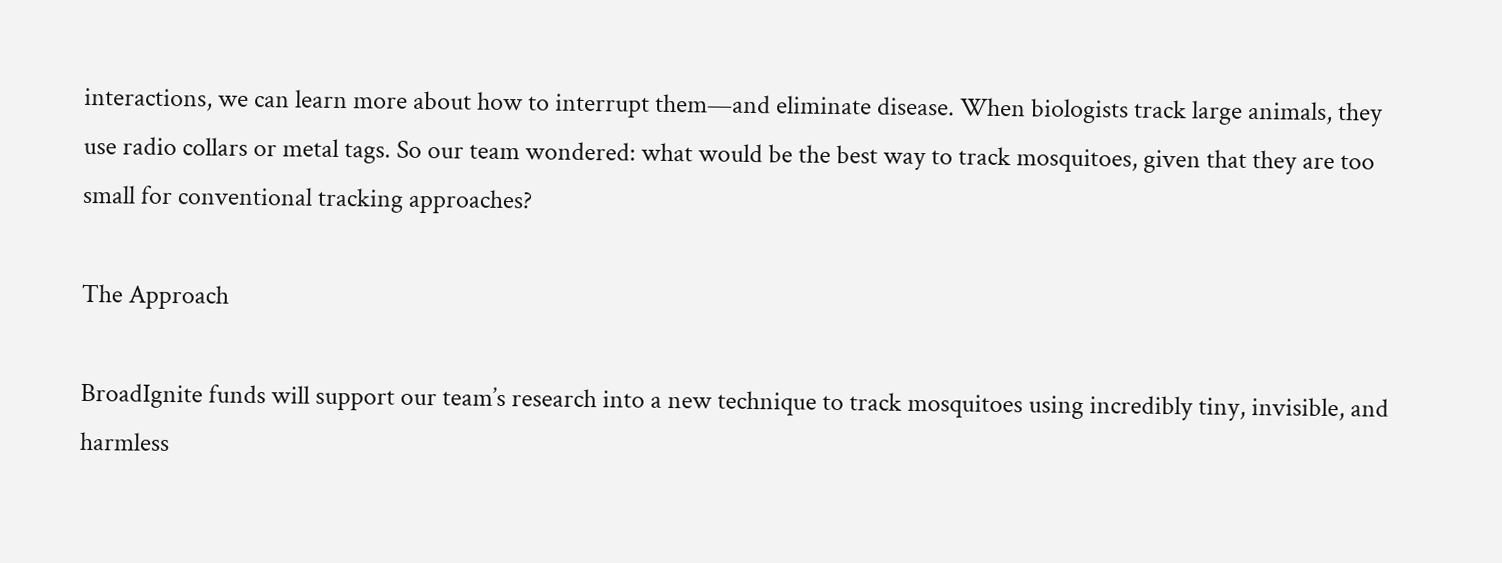interactions, we can learn more about how to interrupt them—and eliminate disease. When biologists track large animals, they use radio collars or metal tags. So our team wondered: what would be the best way to track mosquitoes, given that they are too small for conventional tracking approaches?

The Approach

BroadIgnite funds will support our team’s research into a new technique to track mosquitoes using incredibly tiny, invisible, and harmless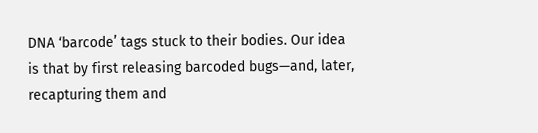DNA ‘barcode’ tags stuck to their bodies. Our idea is that by first releasing barcoded bugs—and, later, recapturing them and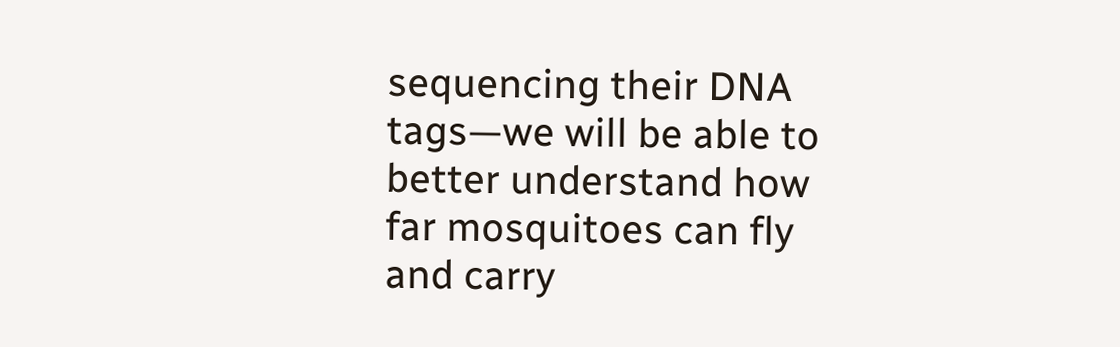sequencing their DNA tags—we will be able to better understand how far mosquitoes can fly and carry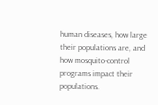human diseases, how large their populations are, and how mosquito-control programs impact their populations.